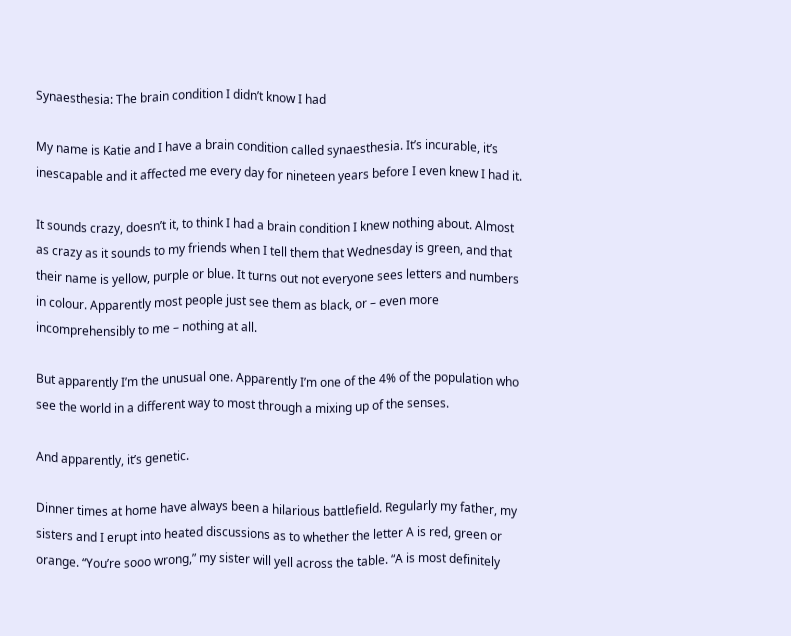Synaesthesia: The brain condition I didn’t know I had

My name is Katie and I have a brain condition called synaesthesia. It’s incurable, it’s inescapable and it affected me every day for nineteen years before I even knew I had it.

It sounds crazy, doesn’t it, to think I had a brain condition I knew nothing about. Almost as crazy as it sounds to my friends when I tell them that Wednesday is green, and that their name is yellow, purple or blue. It turns out not everyone sees letters and numbers in colour. Apparently most people just see them as black, or – even more incomprehensibly to me – nothing at all.

But apparently I’m the unusual one. Apparently I’m one of the 4% of the population who see the world in a different way to most through a mixing up of the senses.

And apparently, it’s genetic.

Dinner times at home have always been a hilarious battlefield. Regularly my father, my sisters and I erupt into heated discussions as to whether the letter A is red, green or orange. “You’re sooo wrong,” my sister will yell across the table. “A is most definitely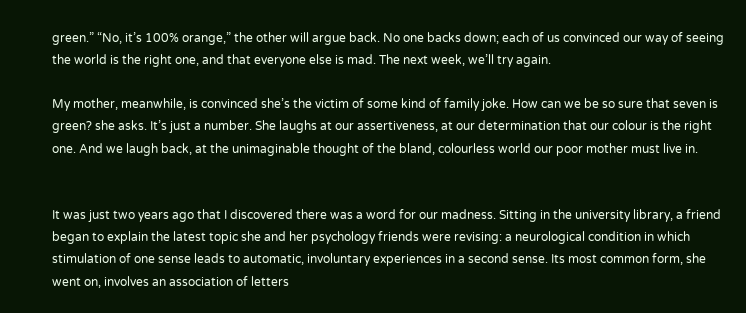green.” “No, it’s 100% orange,” the other will argue back. No one backs down; each of us convinced our way of seeing the world is the right one, and that everyone else is mad. The next week, we’ll try again.

My mother, meanwhile, is convinced she’s the victim of some kind of family joke. How can we be so sure that seven is green? she asks. It’s just a number. She laughs at our assertiveness, at our determination that our colour is the right one. And we laugh back, at the unimaginable thought of the bland, colourless world our poor mother must live in.


It was just two years ago that I discovered there was a word for our madness. Sitting in the university library, a friend began to explain the latest topic she and her psychology friends were revising: a neurological condition in which stimulation of one sense leads to automatic, involuntary experiences in a second sense. Its most common form, she went on, involves an association of letters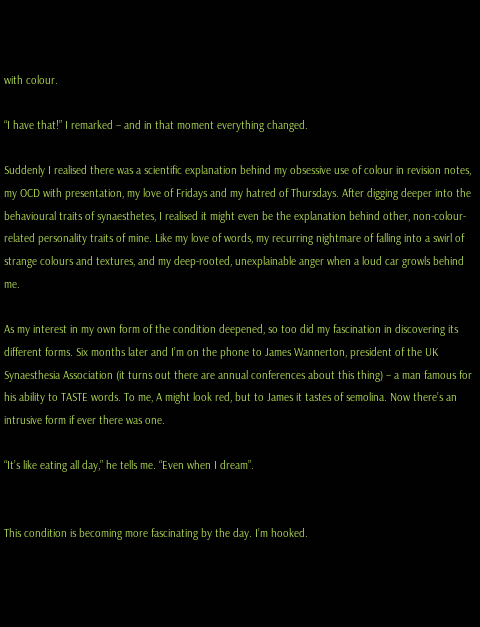with colour.

“I have that!” I remarked – and in that moment everything changed.

Suddenly I realised there was a scientific explanation behind my obsessive use of colour in revision notes, my OCD with presentation, my love of Fridays and my hatred of Thursdays. After digging deeper into the behavioural traits of synaesthetes, I realised it might even be the explanation behind other, non-colour-related personality traits of mine. Like my love of words, my recurring nightmare of falling into a swirl of strange colours and textures, and my deep-rooted, unexplainable anger when a loud car growls behind me.

As my interest in my own form of the condition deepened, so too did my fascination in discovering its different forms. Six months later and I’m on the phone to James Wannerton, president of the UK Synaesthesia Association (it turns out there are annual conferences about this thing) – a man famous for his ability to TASTE words. To me, A might look red, but to James it tastes of semolina. Now there’s an intrusive form if ever there was one.

“It’s like eating all day,” he tells me. “Even when I dream”.


This condition is becoming more fascinating by the day. I’m hooked.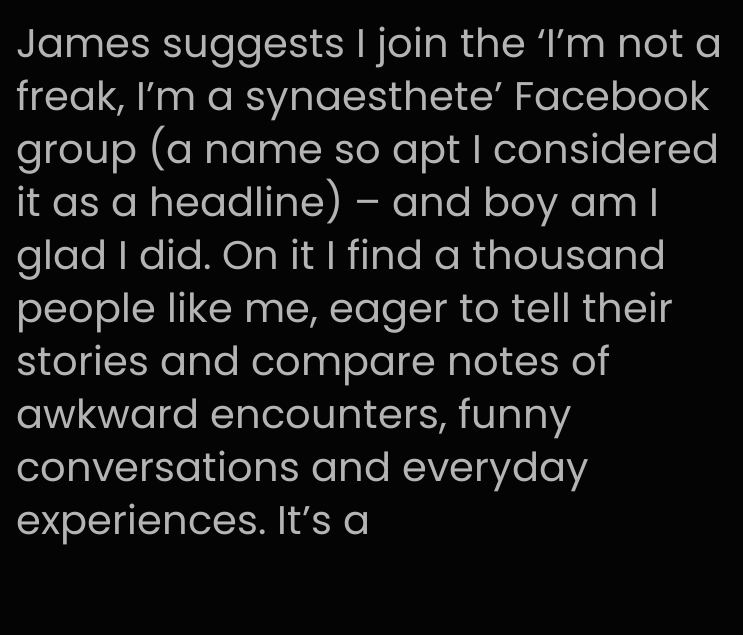James suggests I join the ‘I’m not a freak, I’m a synaesthete’ Facebook group (a name so apt I considered it as a headline) – and boy am I glad I did. On it I find a thousand people like me, eager to tell their stories and compare notes of awkward encounters, funny conversations and everyday experiences. It’s a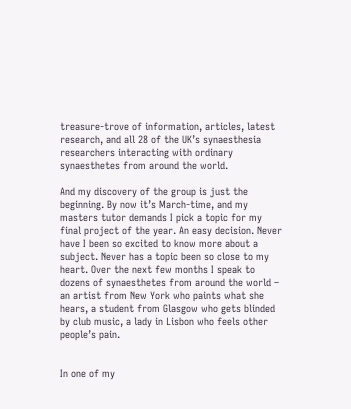treasure-trove of information, articles, latest research, and all 28 of the UK’s synaesthesia researchers interacting with ordinary synaesthetes from around the world.

And my discovery of the group is just the beginning. By now it’s March-time, and my masters tutor demands I pick a topic for my final project of the year. An easy decision. Never have I been so excited to know more about a subject. Never has a topic been so close to my heart. Over the next few months I speak to dozens of synaesthetes from around the world – an artist from New York who paints what she hears, a student from Glasgow who gets blinded by club music, a lady in Lisbon who feels other people’s pain.


In one of my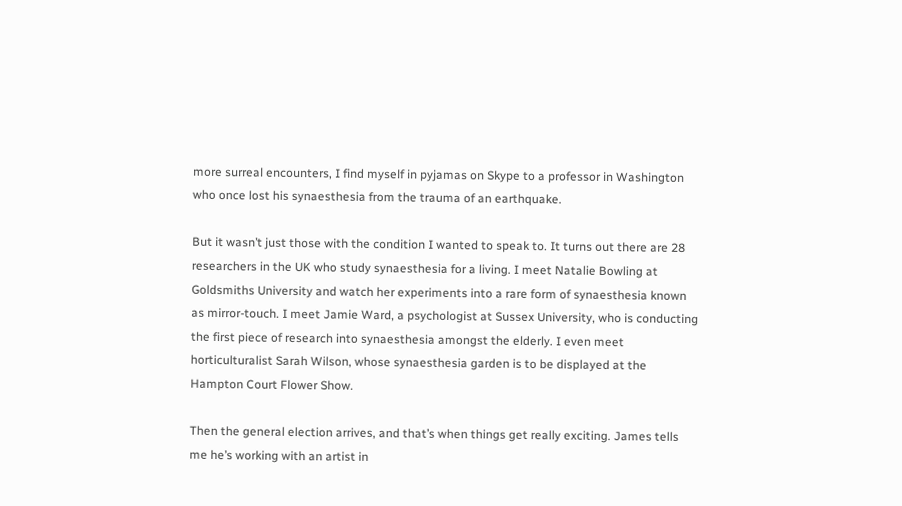more surreal encounters, I find myself in pyjamas on Skype to a professor in Washington who once lost his synaesthesia from the trauma of an earthquake.

But it wasn’t just those with the condition I wanted to speak to. It turns out there are 28 researchers in the UK who study synaesthesia for a living. I meet Natalie Bowling at Goldsmiths University and watch her experiments into a rare form of synaesthesia known as mirror-touch. I meet Jamie Ward, a psychologist at Sussex University, who is conducting the first piece of research into synaesthesia amongst the elderly. I even meet horticulturalist Sarah Wilson, whose synaesthesia garden is to be displayed at the Hampton Court Flower Show.

Then the general election arrives, and that’s when things get really exciting. James tells me he’s working with an artist in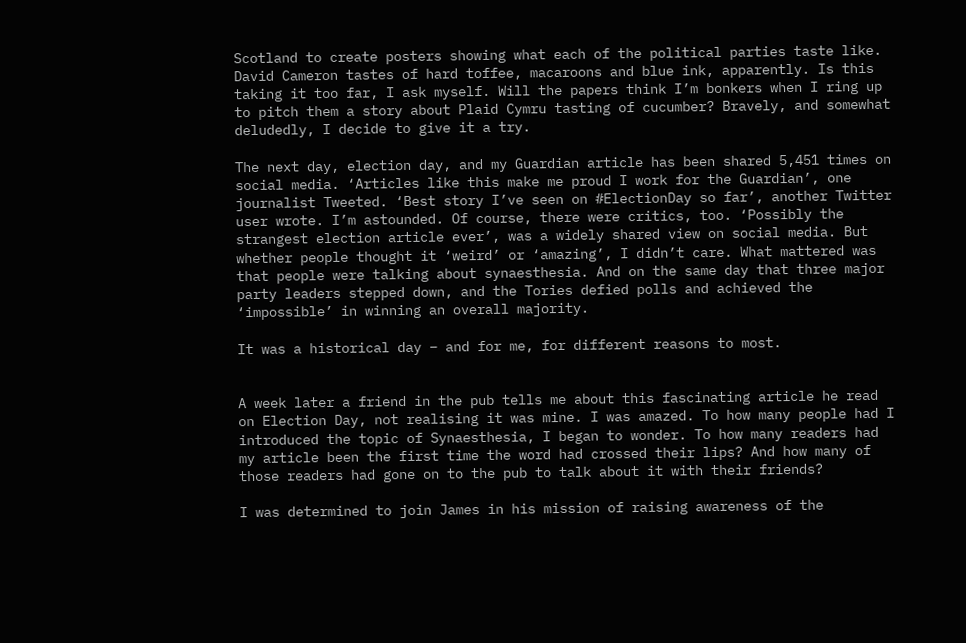Scotland to create posters showing what each of the political parties taste like. David Cameron tastes of hard toffee, macaroons and blue ink, apparently. Is this taking it too far, I ask myself. Will the papers think I’m bonkers when I ring up to pitch them a story about Plaid Cymru tasting of cucumber? Bravely, and somewhat deludedly, I decide to give it a try.

The next day, election day, and my Guardian article has been shared 5,451 times on social media. ‘Articles like this make me proud I work for the Guardian’, one journalist Tweeted. ‘Best story I’ve seen on #ElectionDay so far’, another Twitter user wrote. I’m astounded. Of course, there were critics, too. ‘Possibly the strangest election article ever’, was a widely shared view on social media. But whether people thought it ‘weird’ or ‘amazing’, I didn’t care. What mattered was that people were talking about synaesthesia. And on the same day that three major party leaders stepped down, and the Tories defied polls and achieved the ‘impossible’ in winning an overall majority.

It was a historical day – and for me, for different reasons to most.


A week later a friend in the pub tells me about this fascinating article he read on Election Day, not realising it was mine. I was amazed. To how many people had I introduced the topic of Synaesthesia, I began to wonder. To how many readers had my article been the first time the word had crossed their lips? And how many of those readers had gone on to the pub to talk about it with their friends?

I was determined to join James in his mission of raising awareness of the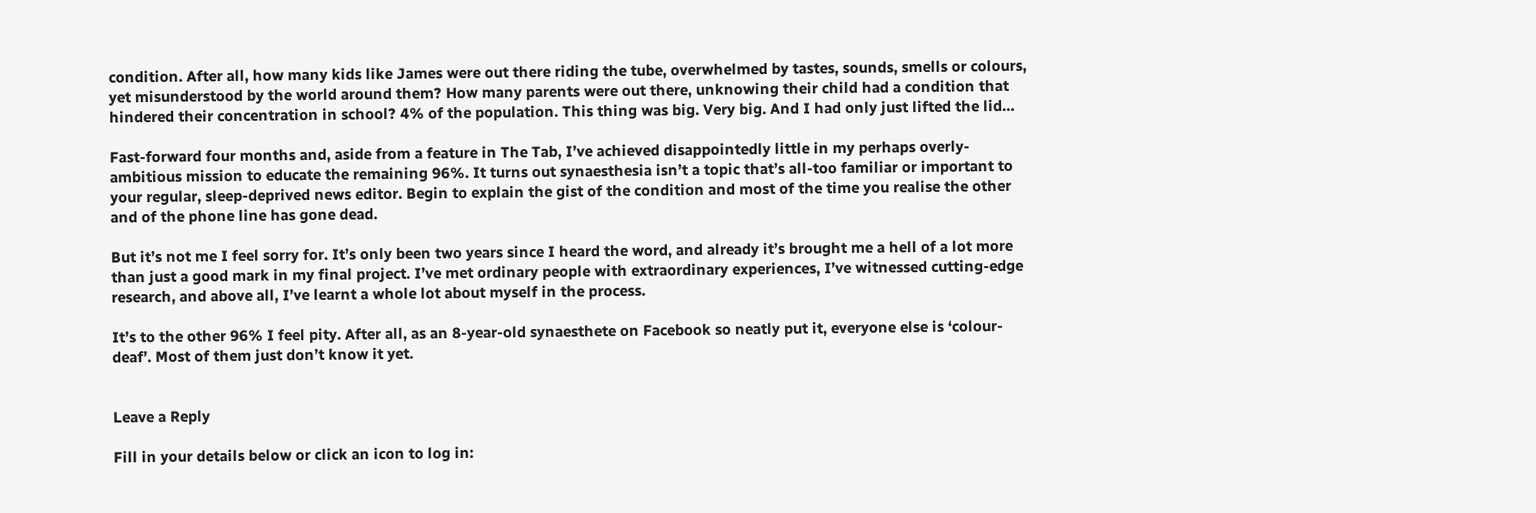condition. After all, how many kids like James were out there riding the tube, overwhelmed by tastes, sounds, smells or colours, yet misunderstood by the world around them? How many parents were out there, unknowing their child had a condition that hindered their concentration in school? 4% of the population. This thing was big. Very big. And I had only just lifted the lid…

Fast-forward four months and, aside from a feature in The Tab, I’ve achieved disappointedly little in my perhaps overly-ambitious mission to educate the remaining 96%. It turns out synaesthesia isn’t a topic that’s all-too familiar or important to your regular, sleep-deprived news editor. Begin to explain the gist of the condition and most of the time you realise the other and of the phone line has gone dead.

But it’s not me I feel sorry for. It’s only been two years since I heard the word, and already it’s brought me a hell of a lot more than just a good mark in my final project. I’ve met ordinary people with extraordinary experiences, I’ve witnessed cutting-edge research, and above all, I’ve learnt a whole lot about myself in the process.

It’s to the other 96% I feel pity. After all, as an 8-year-old synaesthete on Facebook so neatly put it, everyone else is ‘colour-deaf’. Most of them just don’t know it yet.


Leave a Reply

Fill in your details below or click an icon to log in: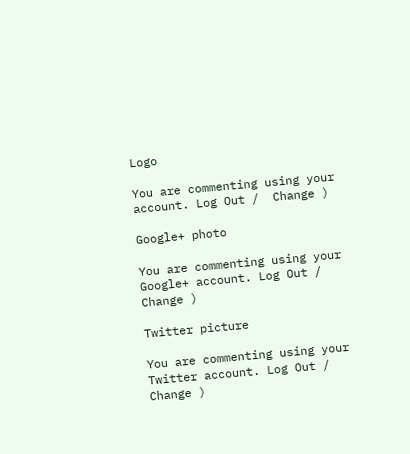Logo

You are commenting using your account. Log Out /  Change )

Google+ photo

You are commenting using your Google+ account. Log Out /  Change )

Twitter picture

You are commenting using your Twitter account. Log Out /  Change )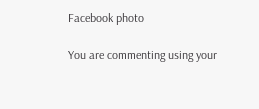Facebook photo

You are commenting using your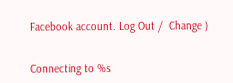Facebook account. Log Out /  Change )


Connecting to %s